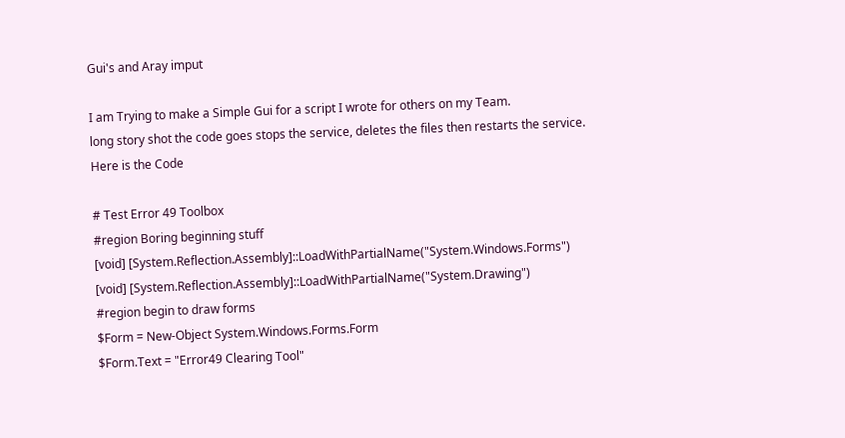Gui's and Aray imput

I am Trying to make a Simple Gui for a script I wrote for others on my Team.
long story shot the code goes stops the service, deletes the files then restarts the service.
Here is the Code

# Test Error 49 Toolbox
#region Boring beginning stuff
[void] [System.Reflection.Assembly]::LoadWithPartialName("System.Windows.Forms")
[void] [System.Reflection.Assembly]::LoadWithPartialName("System.Drawing")
#region begin to draw forms
$Form = New-Object System.Windows.Forms.Form
$Form.Text = "Error49 Clearing Tool"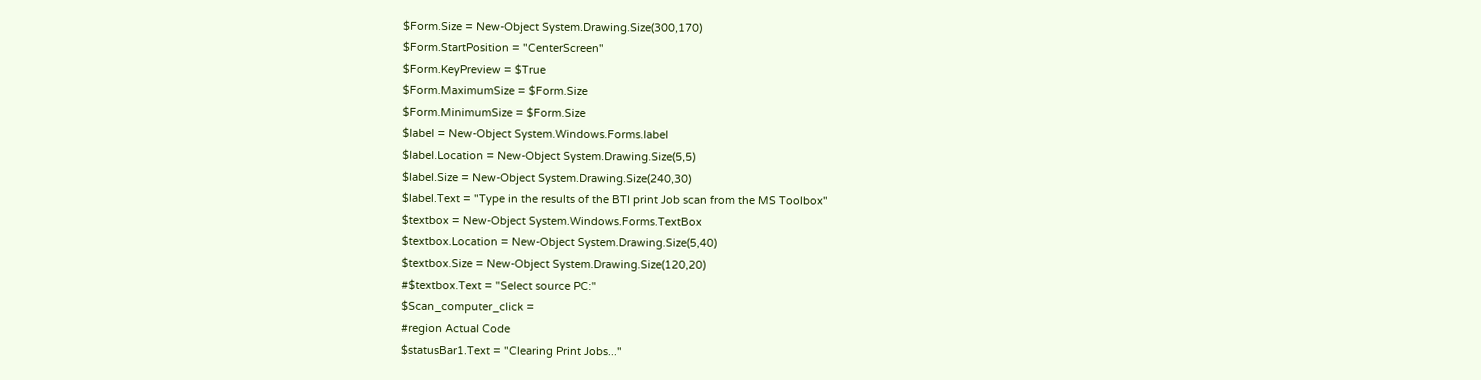$Form.Size = New-Object System.Drawing.Size(300,170)
$Form.StartPosition = "CenterScreen"
$Form.KeyPreview = $True
$Form.MaximumSize = $Form.Size
$Form.MinimumSize = $Form.Size
$label = New-Object System.Windows.Forms.label
$label.Location = New-Object System.Drawing.Size(5,5)
$label.Size = New-Object System.Drawing.Size(240,30)
$label.Text = "Type in the results of the BTI print Job scan from the MS Toolbox"
$textbox = New-Object System.Windows.Forms.TextBox
$textbox.Location = New-Object System.Drawing.Size(5,40)
$textbox.Size = New-Object System.Drawing.Size(120,20)
#$textbox.Text = "Select source PC:"
$Scan_computer_click =
#region Actual Code
$statusBar1.Text = "Clearing Print Jobs..."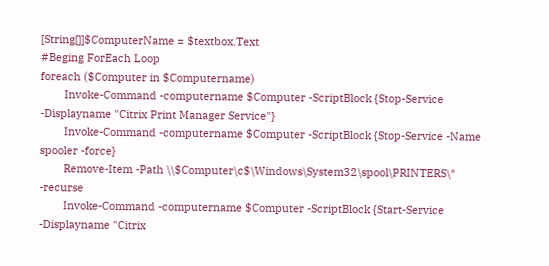[String[]]$ComputerName = $textbox.Text
#Beging ForEach Loop
foreach ($Computer in $Computername)
        Invoke-Command -computername $Computer -ScriptBlock {Stop-Service -Displayname "Citrix Print Manager Service"}
        Invoke-Command -computername $Computer -ScriptBlock {Stop-Service -Name spooler -force}
        Remove-Item -Path \\$Computer\c$\Windows\System32\spool\PRINTERS\* -recurse
        Invoke-Command -computername $Computer -ScriptBlock {Start-Service -Displayname "Citrix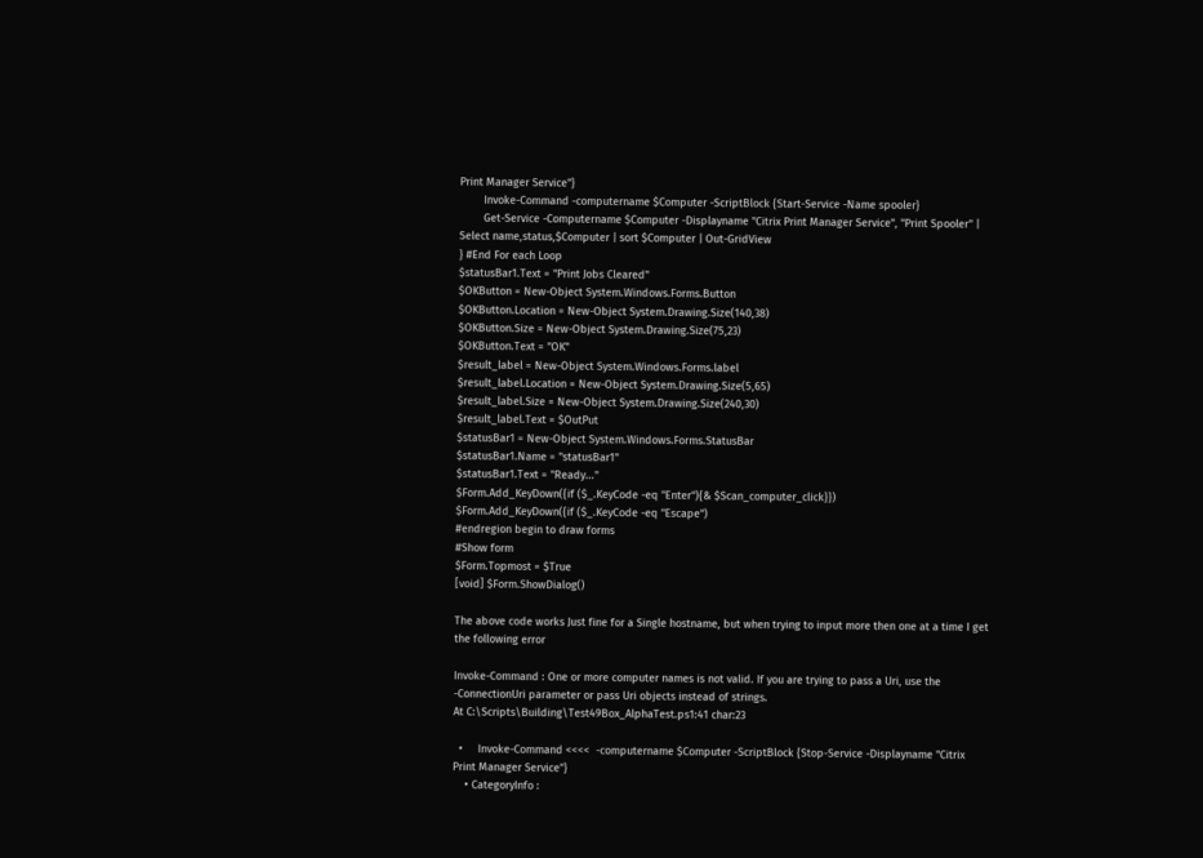Print Manager Service"}
        Invoke-Command -computername $Computer -ScriptBlock {Start-Service -Name spooler}
        Get-Service -Computername $Computer -Displayname "Citrix Print Manager Service", "Print Spooler" | Select name,status,$Computer | sort $Computer | Out-GridView
} #End For each Loop
$statusBar1.Text = "Print Jobs Cleared"
$OKButton = New-Object System.Windows.Forms.Button
$OKButton.Location = New-Object System.Drawing.Size(140,38)
$OKButton.Size = New-Object System.Drawing.Size(75,23)
$OKButton.Text = "OK"
$result_label = New-Object System.Windows.Forms.label
$result_label.Location = New-Object System.Drawing.Size(5,65)
$result_label.Size = New-Object System.Drawing.Size(240,30)
$result_label.Text = $OutPut
$statusBar1 = New-Object System.Windows.Forms.StatusBar
$statusBar1.Name = "statusBar1"
$statusBar1.Text = "Ready..."
$Form.Add_KeyDown({if ($_.KeyCode -eq "Enter"){& $Scan_computer_click}})
$Form.Add_KeyDown({if ($_.KeyCode -eq "Escape")
#endregion begin to draw forms
#Show form
$Form.Topmost = $True
[void] $Form.ShowDialog()

The above code works Just fine for a Single hostname, but when trying to input more then one at a time I get the following error

Invoke-Command : One or more computer names is not valid. If you are trying to pass a Uri, use the -ConnectionUri parameter or pass Uri objects instead of strings.
At C:\Scripts\Building\Test49Box_AlphaTest.ps1:41 char:23

  •     Invoke-Command <<<<  -computername $Computer -ScriptBlock {Stop-Service -Displayname "Citrix Print Manager Service"}
    • CategoryInfo :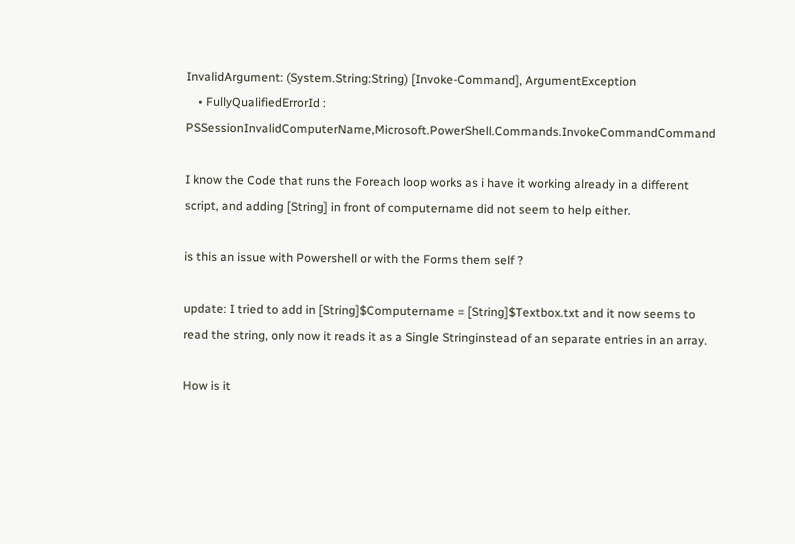InvalidArgument: (System.String:String) [Invoke-Command], ArgumentException
    • FullyQualifiedErrorId : PSSessionInvalidComputerName,Microsoft.PowerShell.Commands.InvokeCommandCommand

I know the Code that runs the Foreach loop works as i have it working already in a different script, and adding [String] in front of computername did not seem to help either.

is this an issue with Powershell or with the Forms them self ?

update: I tried to add in [String]$Computername = [String]$Textbox.txt and it now seems to read the string, only now it reads it as a Single Stringinstead of an separate entries in an array.

How is it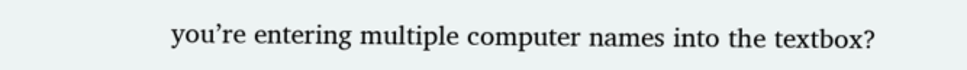you’re entering multiple computer names into the textbox?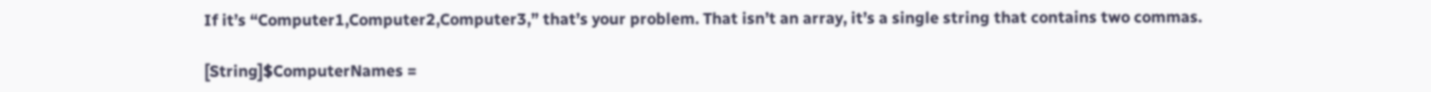If it’s “Computer1,Computer2,Computer3,” that’s your problem. That isn’t an array, it’s a single string that contains two commas.

[String]$ComputerNames =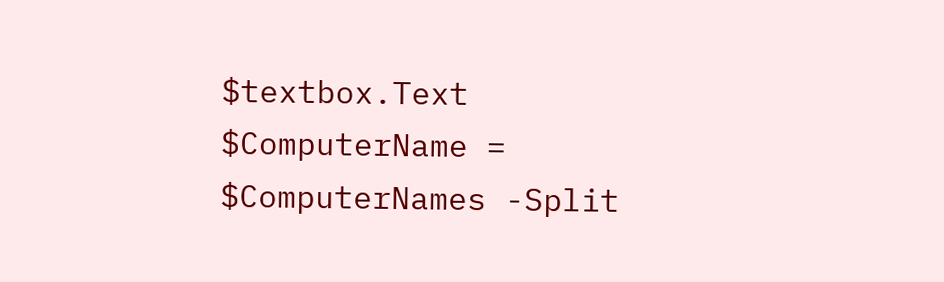$textbox.Text
$ComputerName = $ComputerNames -Split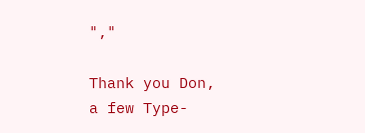","

Thank you Don,
a few Type-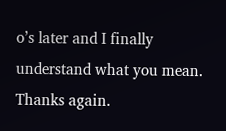o’s later and I finally understand what you mean.
Thanks again.